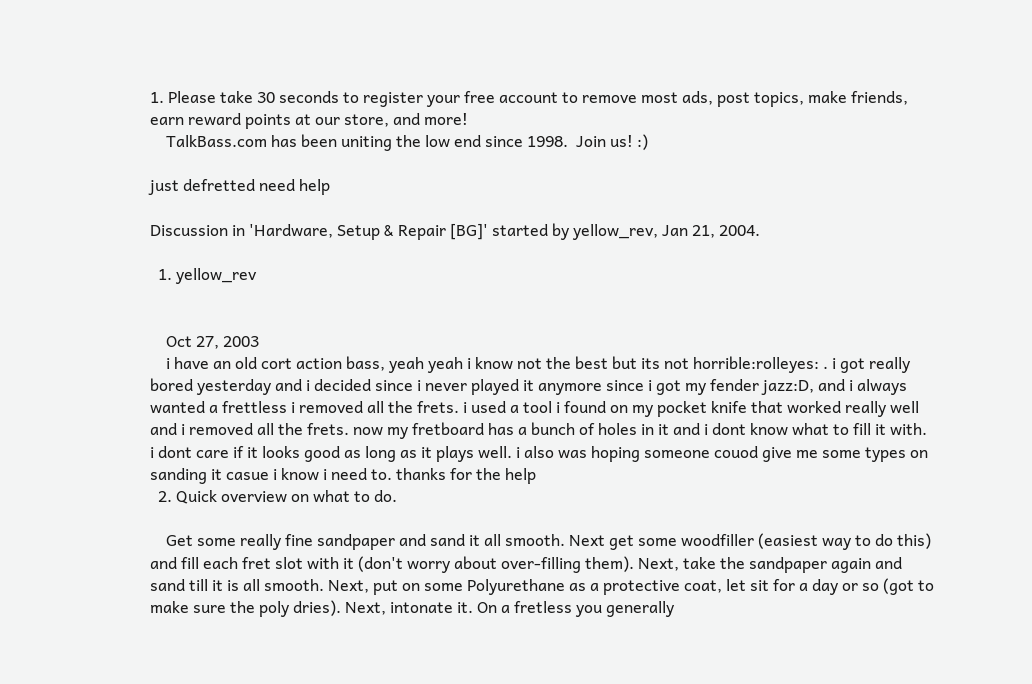1. Please take 30 seconds to register your free account to remove most ads, post topics, make friends, earn reward points at our store, and more!
    TalkBass.com has been uniting the low end since 1998.  Join us! :)

just defretted need help

Discussion in 'Hardware, Setup & Repair [BG]' started by yellow_rev, Jan 21, 2004.

  1. yellow_rev


    Oct 27, 2003
    i have an old cort action bass, yeah yeah i know not the best but its not horrible:rolleyes: . i got really bored yesterday and i decided since i never played it anymore since i got my fender jazz:D, and i always wanted a frettless i removed all the frets. i used a tool i found on my pocket knife that worked really well and i removed all the frets. now my fretboard has a bunch of holes in it and i dont know what to fill it with. i dont care if it looks good as long as it plays well. i also was hoping someone couod give me some types on sanding it casue i know i need to. thanks for the help
  2. Quick overview on what to do.

    Get some really fine sandpaper and sand it all smooth. Next get some woodfiller (easiest way to do this) and fill each fret slot with it (don't worry about over-filling them). Next, take the sandpaper again and sand till it is all smooth. Next, put on some Polyurethane as a protective coat, let sit for a day or so (got to make sure the poly dries). Next, intonate it. On a fretless you generally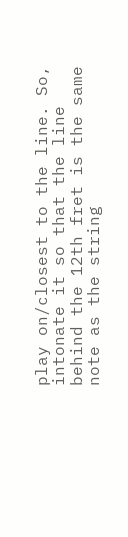play on/closest to the line. So, intonate it so that the line behind the 12th fret is the same note as the string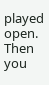played open. Then you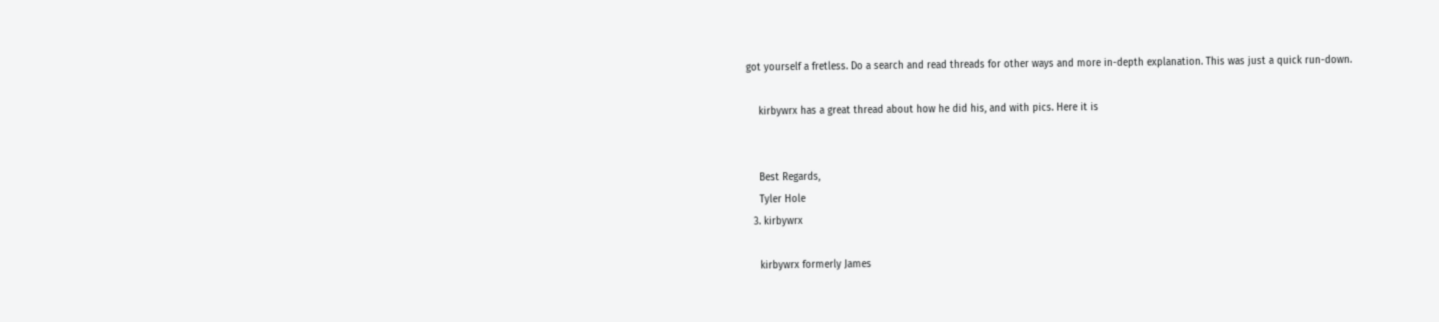got yourself a fretless. Do a search and read threads for other ways and more in-depth explanation. This was just a quick run-down.

    kirbywrx has a great thread about how he did his, and with pics. Here it is


    Best Regards,
    Tyler Hole
  3. kirbywrx

    kirbywrx formerly James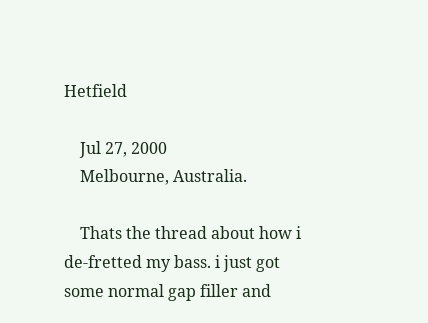Hetfield

    Jul 27, 2000
    Melbourne, Australia.

    Thats the thread about how i de-fretted my bass. i just got some normal gap filler and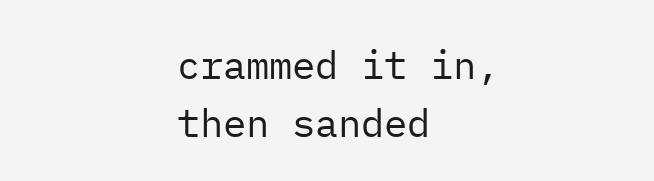crammed it in, then sanded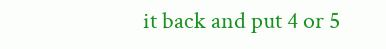it back and put 4 or 5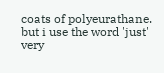coats of polyeurathane. but i use the word 'just' very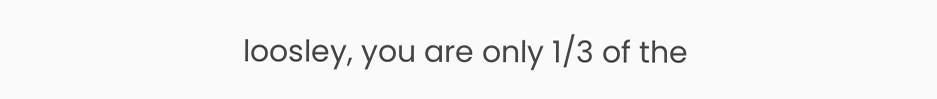loosley, you are only 1/3 of the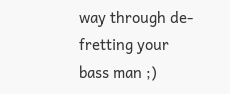way through de-fretting your bass man ;)